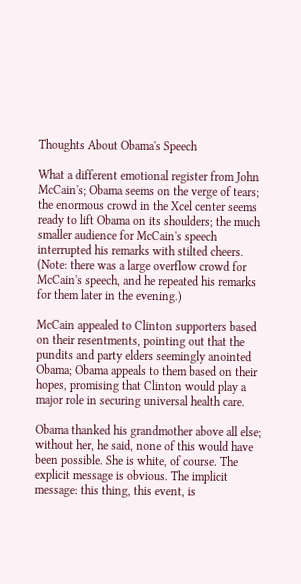Thoughts About Obama's Speech

What a different emotional register from John McCain's; Obama seems on the verge of tears; the enormous crowd in the Xcel center seems ready to lift Obama on its shoulders; the much smaller audience for McCain's speech interrupted his remarks with stilted cheers. (Note: there was a large overflow crowd for McCain's speech, and he repeated his remarks for them later in the evening.)

McCain appealed to Clinton supporters based on their resentments, pointing out that the pundits and party elders seemingly anointed Obama; Obama appeals to them based on their hopes, promising that Clinton would play a major role in securing universal health care.

Obama thanked his grandmother above all else; without her, he said, none of this would have been possible. She is white, of course. The explicit message is obvious. The implicit message: this thing, this event, is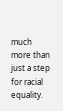much more than just a step for racial equality.